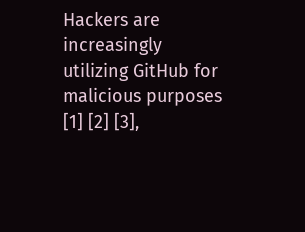Hackers are increasingly utilizing GitHub for malicious purposes [1] [2] [3],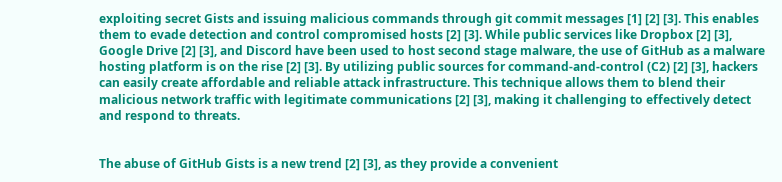exploiting secret Gists and issuing malicious commands through git commit messages [1] [2] [3]. This enables them to evade detection and control compromised hosts [2] [3]. While public services like Dropbox [2] [3], Google Drive [2] [3], and Discord have been used to host second stage malware, the use of GitHub as a malware hosting platform is on the rise [2] [3]. By utilizing public sources for command-and-control (C2) [2] [3], hackers can easily create affordable and reliable attack infrastructure. This technique allows them to blend their malicious network traffic with legitimate communications [2] [3], making it challenging to effectively detect and respond to threats.


The abuse of GitHub Gists is a new trend [2] [3], as they provide a convenient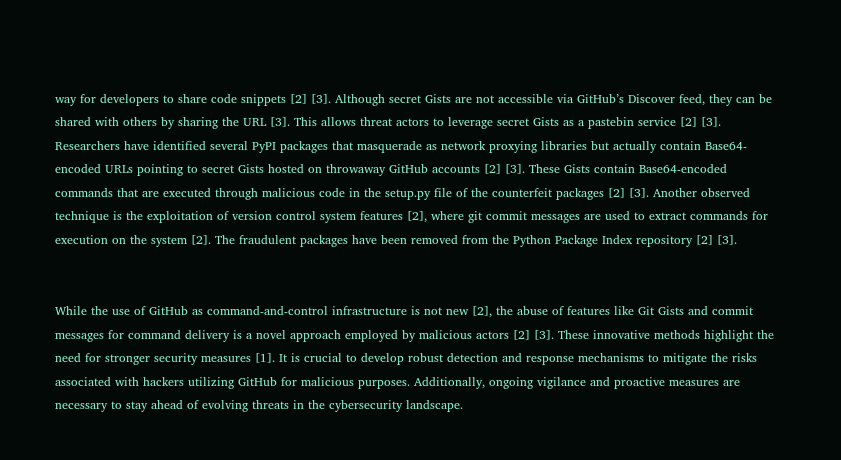way for developers to share code snippets [2] [3]. Although secret Gists are not accessible via GitHub’s Discover feed, they can be shared with others by sharing the URL [3]. This allows threat actors to leverage secret Gists as a pastebin service [2] [3]. Researchers have identified several PyPI packages that masquerade as network proxying libraries but actually contain Base64-encoded URLs pointing to secret Gists hosted on throwaway GitHub accounts [2] [3]. These Gists contain Base64-encoded commands that are executed through malicious code in the setup.py file of the counterfeit packages [2] [3]. Another observed technique is the exploitation of version control system features [2], where git commit messages are used to extract commands for execution on the system [2]. The fraudulent packages have been removed from the Python Package Index repository [2] [3].


While the use of GitHub as command-and-control infrastructure is not new [2], the abuse of features like Git Gists and commit messages for command delivery is a novel approach employed by malicious actors [2] [3]. These innovative methods highlight the need for stronger security measures [1]. It is crucial to develop robust detection and response mechanisms to mitigate the risks associated with hackers utilizing GitHub for malicious purposes. Additionally, ongoing vigilance and proactive measures are necessary to stay ahead of evolving threats in the cybersecurity landscape.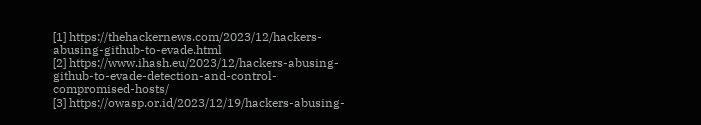[1] https://thehackernews.com/2023/12/hackers-abusing-github-to-evade.html
[2] https://www.ihash.eu/2023/12/hackers-abusing-github-to-evade-detection-and-control-compromised-hosts/
[3] https://owasp.or.id/2023/12/19/hackers-abusing-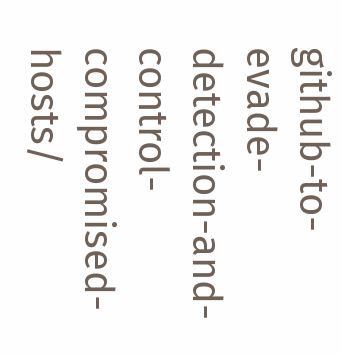github-to-evade-detection-and-control-compromised-hosts/